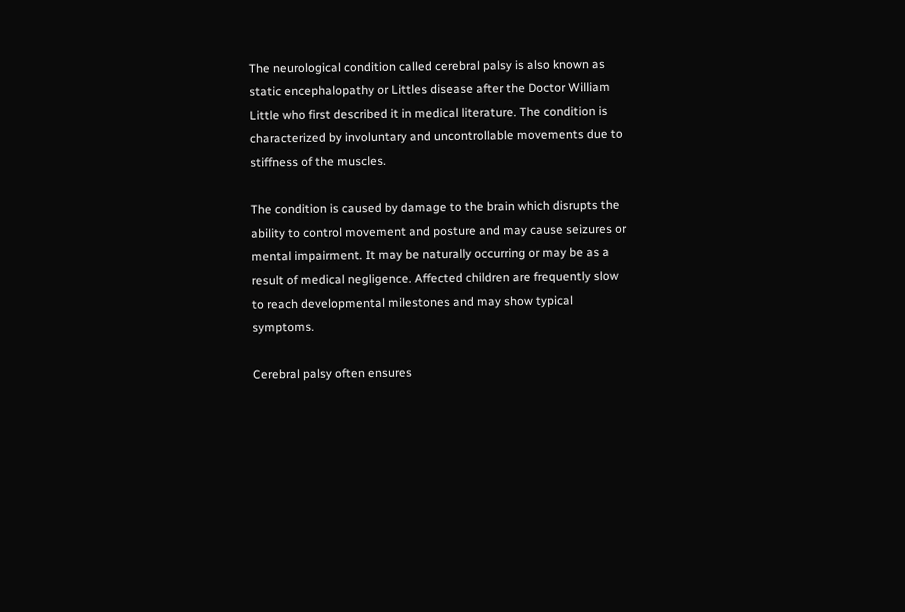The neurological condition called cerebral palsy is also known as static encephalopathy or Littles disease after the Doctor William Little who first described it in medical literature. The condition is characterized by involuntary and uncontrollable movements due to stiffness of the muscles.

The condition is caused by damage to the brain which disrupts the ability to control movement and posture and may cause seizures or mental impairment. It may be naturally occurring or may be as a result of medical negligence. Affected children are frequently slow to reach developmental milestones and may show typical symptoms.

Cerebral palsy often ensures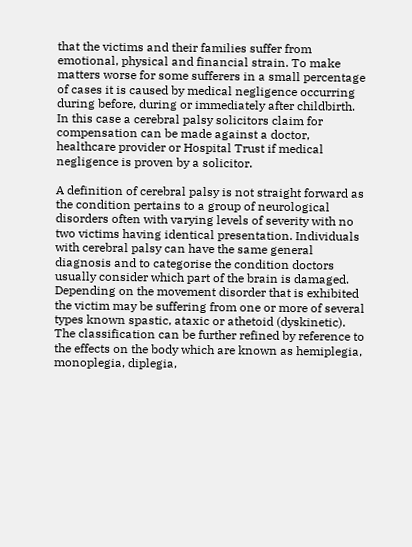that the victims and their families suffer from emotional, physical and financial strain. To make matters worse for some sufferers in a small percentage of cases it is caused by medical negligence occurring during before, during or immediately after childbirth. In this case a cerebral palsy solicitors claim for compensation can be made against a doctor, healthcare provider or Hospital Trust if medical negligence is proven by a solicitor.

A definition of cerebral palsy is not straight forward as the condition pertains to a group of neurological disorders often with varying levels of severity with no two victims having identical presentation. Individuals with cerebral palsy can have the same general diagnosis and to categorise the condition doctors usually consider which part of the brain is damaged. Depending on the movement disorder that is exhibited the victim may be suffering from one or more of several types known spastic, ataxic or athetoid (dyskinetic). The classification can be further refined by reference to the effects on the body which are known as hemiplegia, monoplegia, diplegia,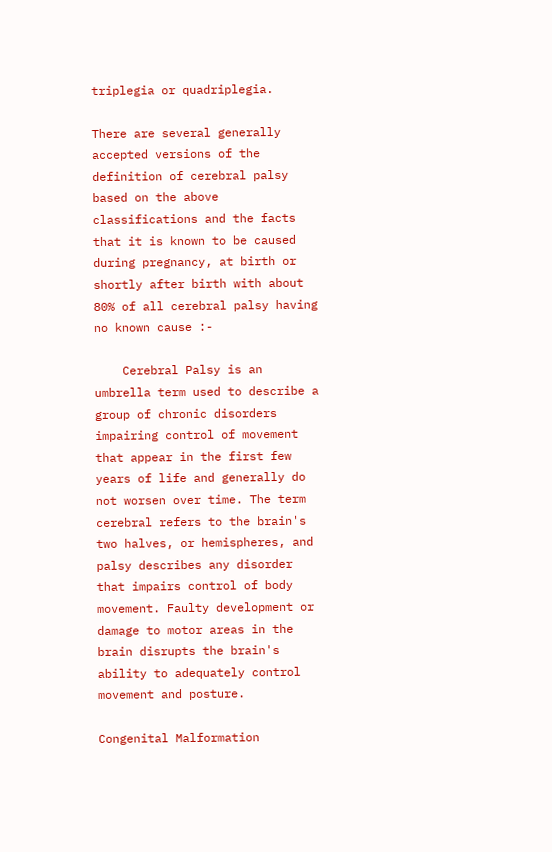triplegia or quadriplegia.

There are several generally accepted versions of the definition of cerebral palsy based on the above classifications and the facts that it is known to be caused during pregnancy, at birth or shortly after birth with about 80% of all cerebral palsy having no known cause :-

    Cerebral Palsy is an umbrella term used to describe a group of chronic disorders impairing control of movement that appear in the first few years of life and generally do not worsen over time. The term cerebral refers to the brain's two halves, or hemispheres, and palsy describes any disorder that impairs control of body movement. Faulty development or damage to motor areas in the brain disrupts the brain's ability to adequately control movement and posture.

Congenital Malformation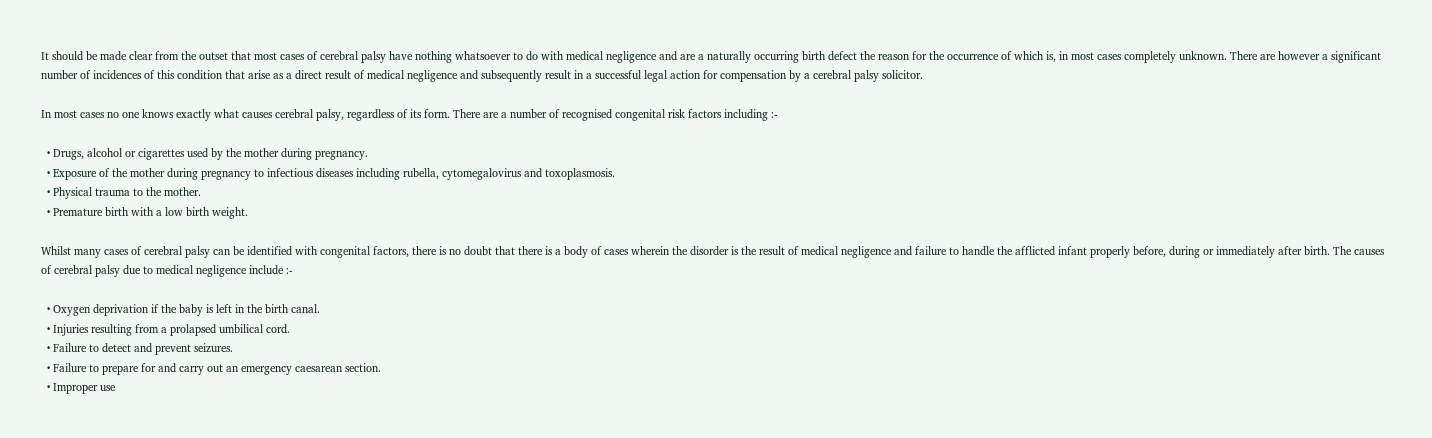It should be made clear from the outset that most cases of cerebral palsy have nothing whatsoever to do with medical negligence and are a naturally occurring birth defect the reason for the occurrence of which is, in most cases completely unknown. There are however a significant number of incidences of this condition that arise as a direct result of medical negligence and subsequently result in a successful legal action for compensation by a cerebral palsy solicitor.

In most cases no one knows exactly what causes cerebral palsy, regardless of its form. There are a number of recognised congenital risk factors including :-

  • Drugs, alcohol or cigarettes used by the mother during pregnancy.
  • Exposure of the mother during pregnancy to infectious diseases including rubella, cytomegalovirus and toxoplasmosis.
  • Physical trauma to the mother.
  • Premature birth with a low birth weight.

Whilst many cases of cerebral palsy can be identified with congenital factors, there is no doubt that there is a body of cases wherein the disorder is the result of medical negligence and failure to handle the afflicted infant properly before, during or immediately after birth. The causes of cerebral palsy due to medical negligence include :-

  • Oxygen deprivation if the baby is left in the birth canal.
  • Injuries resulting from a prolapsed umbilical cord.
  • Failure to detect and prevent seizures.
  • Failure to prepare for and carry out an emergency caesarean section.
  • Improper use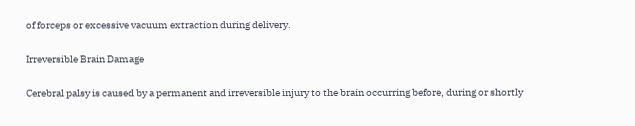of forceps or excessive vacuum extraction during delivery.

Irreversible Brain Damage

Cerebral palsy is caused by a permanent and irreversible injury to the brain occurring before, during or shortly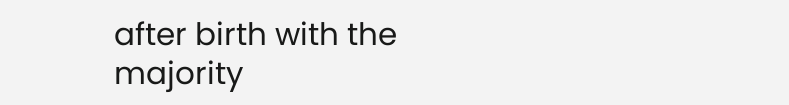after birth with the majority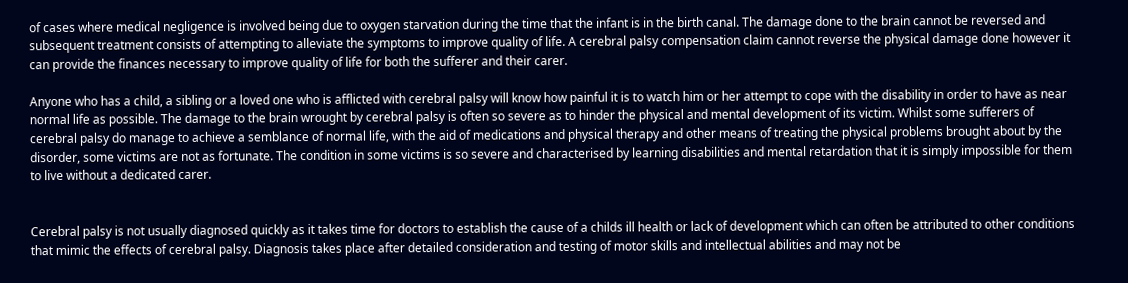of cases where medical negligence is involved being due to oxygen starvation during the time that the infant is in the birth canal. The damage done to the brain cannot be reversed and subsequent treatment consists of attempting to alleviate the symptoms to improve quality of life. A cerebral palsy compensation claim cannot reverse the physical damage done however it can provide the finances necessary to improve quality of life for both the sufferer and their carer.

Anyone who has a child, a sibling or a loved one who is afflicted with cerebral palsy will know how painful it is to watch him or her attempt to cope with the disability in order to have as near normal life as possible. The damage to the brain wrought by cerebral palsy is often so severe as to hinder the physical and mental development of its victim. Whilst some sufferers of cerebral palsy do manage to achieve a semblance of normal life, with the aid of medications and physical therapy and other means of treating the physical problems brought about by the disorder, some victims are not as fortunate. The condition in some victims is so severe and characterised by learning disabilities and mental retardation that it is simply impossible for them to live without a dedicated carer.


Cerebral palsy is not usually diagnosed quickly as it takes time for doctors to establish the cause of a childs ill health or lack of development which can often be attributed to other conditions that mimic the effects of cerebral palsy. Diagnosis takes place after detailed consideration and testing of motor skills and intellectual abilities and may not be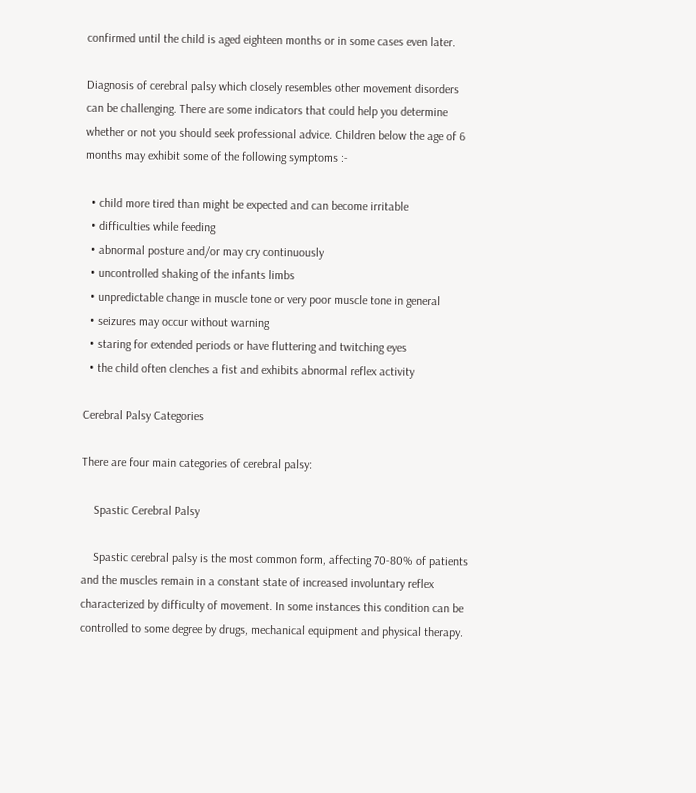confirmed until the child is aged eighteen months or in some cases even later.

Diagnosis of cerebral palsy which closely resembles other movement disorders can be challenging. There are some indicators that could help you determine whether or not you should seek professional advice. Children below the age of 6 months may exhibit some of the following symptoms :-

  • child more tired than might be expected and can become irritable
  • difficulties while feeding
  • abnormal posture and/or may cry continuously
  • uncontrolled shaking of the infants limbs
  • unpredictable change in muscle tone or very poor muscle tone in general
  • seizures may occur without warning
  • staring for extended periods or have fluttering and twitching eyes
  • the child often clenches a fist and exhibits abnormal reflex activity

Cerebral Palsy Categories

There are four main categories of cerebral palsy:

    Spastic Cerebral Palsy

    Spastic cerebral palsy is the most common form, affecting 70-80% of patients and the muscles remain in a constant state of increased involuntary reflex characterized by difficulty of movement. In some instances this condition can be controlled to some degree by drugs, mechanical equipment and physical therapy.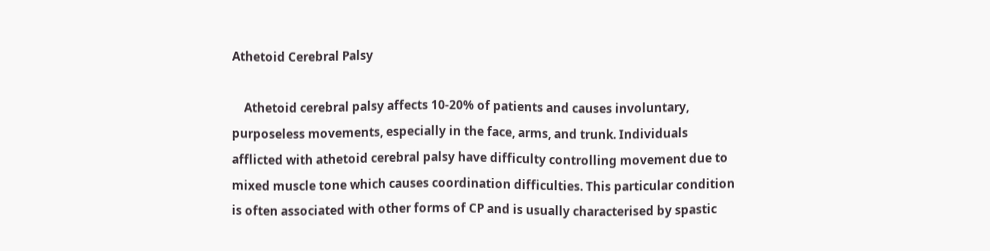Athetoid Cerebral Palsy

    Athetoid cerebral palsy affects 10-20% of patients and causes involuntary, purposeless movements, especially in the face, arms, and trunk. Individuals afflicted with athetoid cerebral palsy have difficulty controlling movement due to mixed muscle tone which causes coordination difficulties. This particular condition is often associated with other forms of CP and is usually characterised by spastic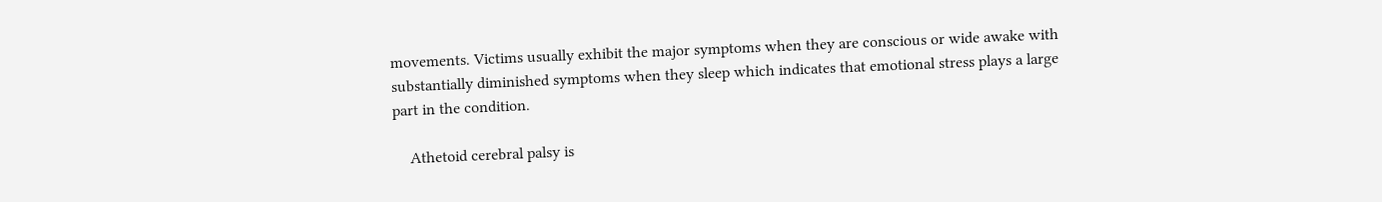movements. Victims usually exhibit the major symptoms when they are conscious or wide awake with substantially diminished symptoms when they sleep which indicates that emotional stress plays a large part in the condition.

    Athetoid cerebral palsy is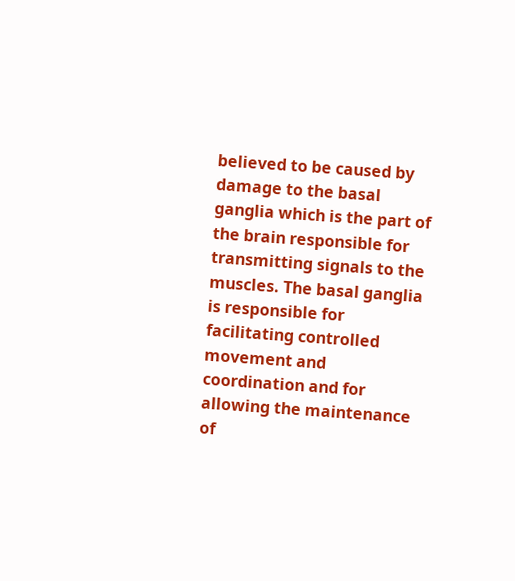believed to be caused by damage to the basal ganglia which is the part of the brain responsible for transmitting signals to the muscles. The basal ganglia is responsible for facilitating controlled movement and coordination and for allowing the maintenance of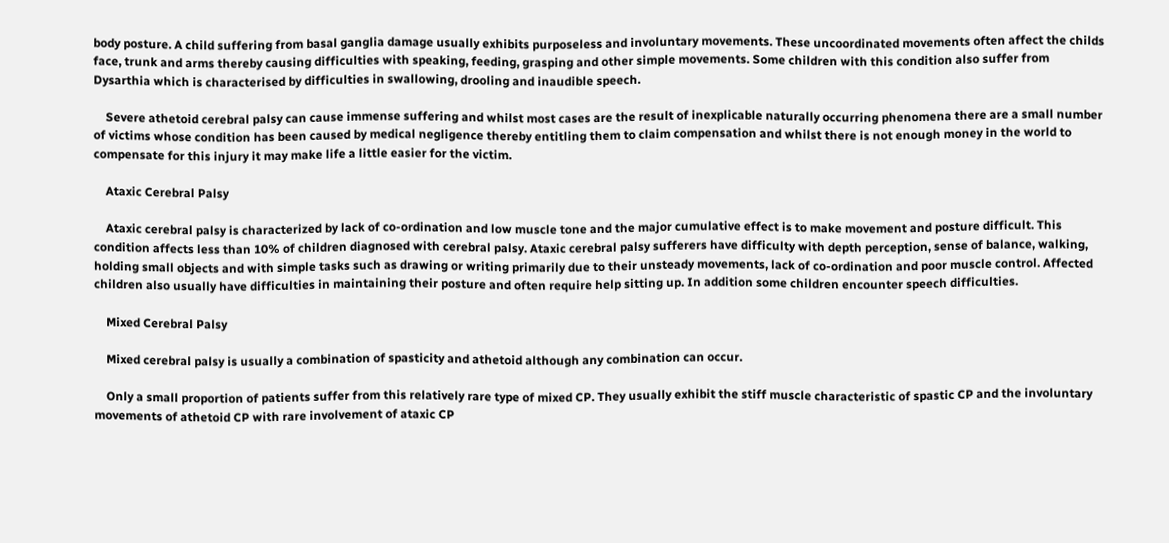body posture. A child suffering from basal ganglia damage usually exhibits purposeless and involuntary movements. These uncoordinated movements often affect the childs face, trunk and arms thereby causing difficulties with speaking, feeding, grasping and other simple movements. Some children with this condition also suffer from Dysarthia which is characterised by difficulties in swallowing, drooling and inaudible speech.

    Severe athetoid cerebral palsy can cause immense suffering and whilst most cases are the result of inexplicable naturally occurring phenomena there are a small number of victims whose condition has been caused by medical negligence thereby entitling them to claim compensation and whilst there is not enough money in the world to compensate for this injury it may make life a little easier for the victim.

    Ataxic Cerebral Palsy

    Ataxic cerebral palsy is characterized by lack of co-ordination and low muscle tone and the major cumulative effect is to make movement and posture difficult. This condition affects less than 10% of children diagnosed with cerebral palsy. Ataxic cerebral palsy sufferers have difficulty with depth perception, sense of balance, walking, holding small objects and with simple tasks such as drawing or writing primarily due to their unsteady movements, lack of co-ordination and poor muscle control. Affected children also usually have difficulties in maintaining their posture and often require help sitting up. In addition some children encounter speech difficulties.

    Mixed Cerebral Palsy

    Mixed cerebral palsy is usually a combination of spasticity and athetoid although any combination can occur.

    Only a small proportion of patients suffer from this relatively rare type of mixed CP. They usually exhibit the stiff muscle characteristic of spastic CP and the involuntary movements of athetoid CP with rare involvement of ataxic CP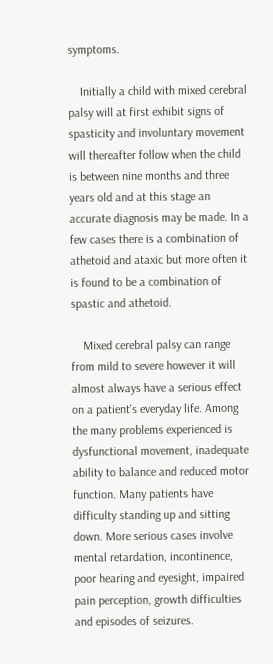symptoms.

    Initially a child with mixed cerebral palsy will at first exhibit signs of spasticity and involuntary movement will thereafter follow when the child is between nine months and three years old and at this stage an accurate diagnosis may be made. In a few cases there is a combination of athetoid and ataxic but more often it is found to be a combination of spastic and athetoid.

    Mixed cerebral palsy can range from mild to severe however it will almost always have a serious effect on a patient's everyday life. Among the many problems experienced is dysfunctional movement, inadequate ability to balance and reduced motor function. Many patients have difficulty standing up and sitting down. More serious cases involve mental retardation, incontinence, poor hearing and eyesight, impaired pain perception, growth difficulties and episodes of seizures.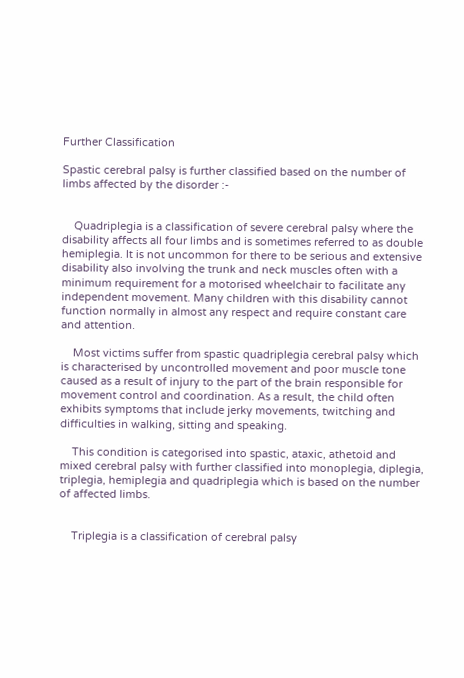Further Classification

Spastic cerebral palsy is further classified based on the number of limbs affected by the disorder :-


    Quadriplegia is a classification of severe cerebral palsy where the disability affects all four limbs and is sometimes referred to as double hemiplegia. It is not uncommon for there to be serious and extensive disability also involving the trunk and neck muscles often with a minimum requirement for a motorised wheelchair to facilitate any independent movement. Many children with this disability cannot function normally in almost any respect and require constant care and attention.

    Most victims suffer from spastic quadriplegia cerebral palsy which is characterised by uncontrolled movement and poor muscle tone caused as a result of injury to the part of the brain responsible for movement control and coordination. As a result, the child often exhibits symptoms that include jerky movements, twitching and difficulties in walking, sitting and speaking.

    This condition is categorised into spastic, ataxic, athetoid and mixed cerebral palsy with further classified into monoplegia, diplegia, triplegia, hemiplegia and quadriplegia which is based on the number of affected limbs.


    Triplegia is a classification of cerebral palsy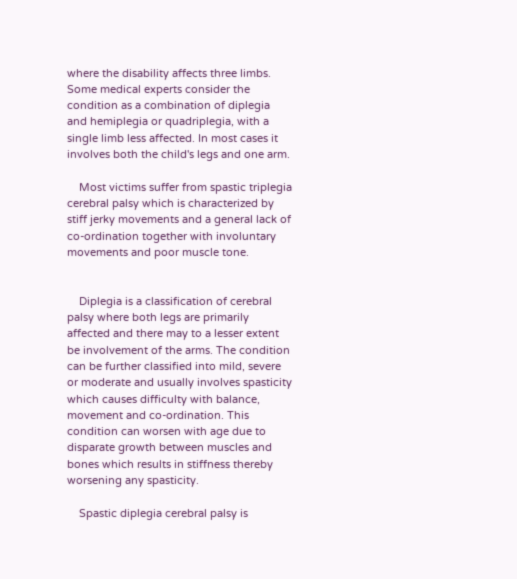where the disability affects three limbs. Some medical experts consider the condition as a combination of diplegia and hemiplegia or quadriplegia, with a single limb less affected. In most cases it involves both the child's legs and one arm.

    Most victims suffer from spastic triplegia cerebral palsy which is characterized by stiff jerky movements and a general lack of co-ordination together with involuntary movements and poor muscle tone.


    Diplegia is a classification of cerebral palsy where both legs are primarily affected and there may to a lesser extent be involvement of the arms. The condition can be further classified into mild, severe or moderate and usually involves spasticity which causes difficulty with balance, movement and co-ordination. This condition can worsen with age due to disparate growth between muscles and bones which results in stiffness thereby worsening any spasticity.

    Spastic diplegia cerebral palsy is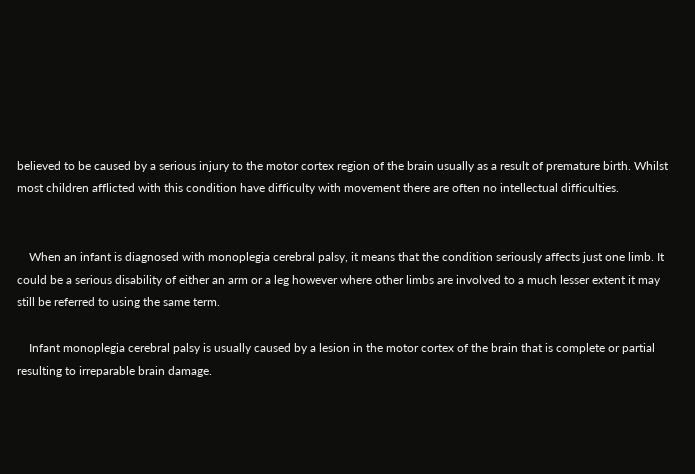believed to be caused by a serious injury to the motor cortex region of the brain usually as a result of premature birth. Whilst most children afflicted with this condition have difficulty with movement there are often no intellectual difficulties.


    When an infant is diagnosed with monoplegia cerebral palsy, it means that the condition seriously affects just one limb. It could be a serious disability of either an arm or a leg however where other limbs are involved to a much lesser extent it may still be referred to using the same term.

    Infant monoplegia cerebral palsy is usually caused by a lesion in the motor cortex of the brain that is complete or partial resulting to irreparable brain damage.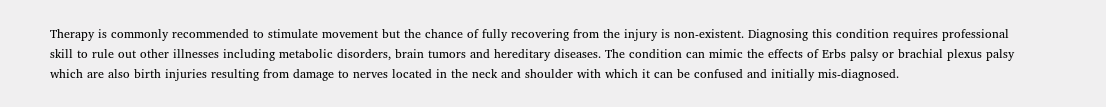Therapy is commonly recommended to stimulate movement but the chance of fully recovering from the injury is non-existent. Diagnosing this condition requires professional skill to rule out other illnesses including metabolic disorders, brain tumors and hereditary diseases. The condition can mimic the effects of Erbs palsy or brachial plexus palsy which are also birth injuries resulting from damage to nerves located in the neck and shoulder with which it can be confused and initially mis-diagnosed.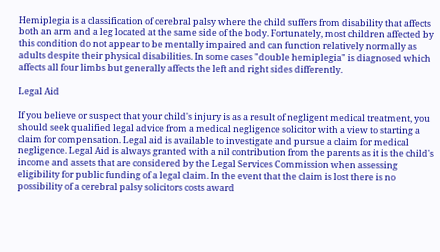Hemiplegia is a classification of cerebral palsy where the child suffers from disability that affects both an arm and a leg located at the same side of the body. Fortunately, most children affected by this condition do not appear to be mentally impaired and can function relatively normally as adults despite their physical disabilities. In some cases "double hemiplegia" is diagnosed which affects all four limbs but generally affects the left and right sides differently.

Legal Aid

If you believe or suspect that your child's injury is as a result of negligent medical treatment, you should seek qualified legal advice from a medical negligence solicitor with a view to starting a claim for compensation. Legal aid is available to investigate and pursue a claim for medical negligence. Legal Aid is always granted with a nil contribution from the parents as it is the child's income and assets that are considered by the Legal Services Commission when assessing eligibility for public funding of a legal claim. In the event that the claim is lost there is no possibility of a cerebral palsy solicitors costs award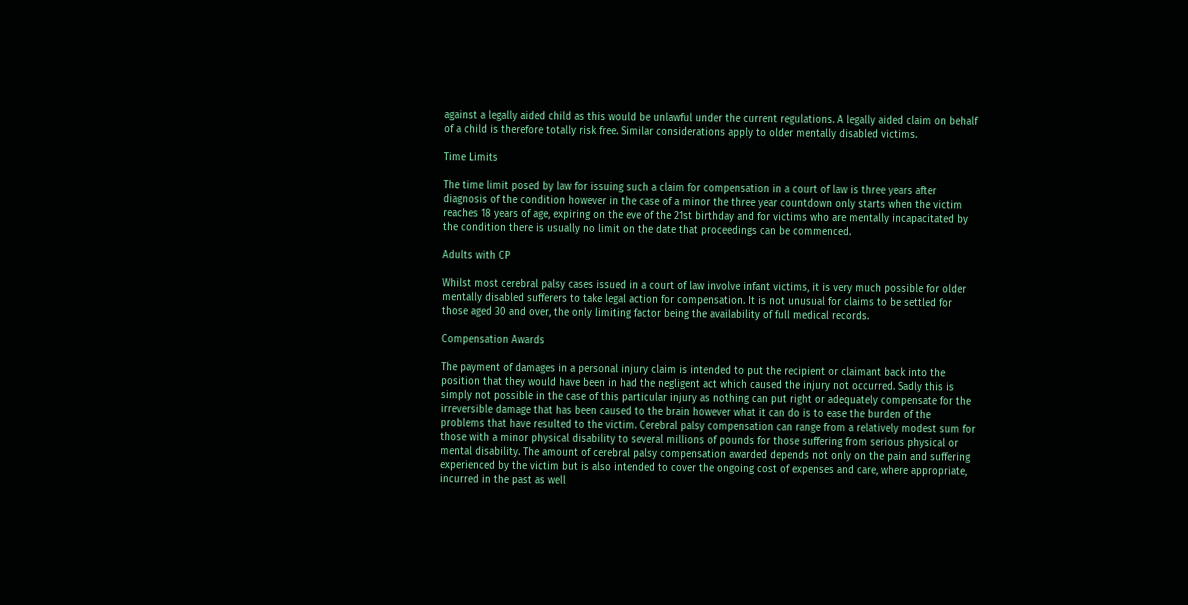against a legally aided child as this would be unlawful under the current regulations. A legally aided claim on behalf of a child is therefore totally risk free. Similar considerations apply to older mentally disabled victims.

Time Limits

The time limit posed by law for issuing such a claim for compensation in a court of law is three years after diagnosis of the condition however in the case of a minor the three year countdown only starts when the victim reaches 18 years of age, expiring on the eve of the 21st birthday and for victims who are mentally incapacitated by the condition there is usually no limit on the date that proceedings can be commenced.

Adults with CP

Whilst most cerebral palsy cases issued in a court of law involve infant victims, it is very much possible for older mentally disabled sufferers to take legal action for compensation. It is not unusual for claims to be settled for those aged 30 and over, the only limiting factor being the availability of full medical records.

Compensation Awards

The payment of damages in a personal injury claim is intended to put the recipient or claimant back into the position that they would have been in had the negligent act which caused the injury not occurred. Sadly this is simply not possible in the case of this particular injury as nothing can put right or adequately compensate for the irreversible damage that has been caused to the brain however what it can do is to ease the burden of the problems that have resulted to the victim. Cerebral palsy compensation can range from a relatively modest sum for those with a minor physical disability to several millions of pounds for those suffering from serious physical or mental disability. The amount of cerebral palsy compensation awarded depends not only on the pain and suffering experienced by the victim but is also intended to cover the ongoing cost of expenses and care, where appropriate, incurred in the past as well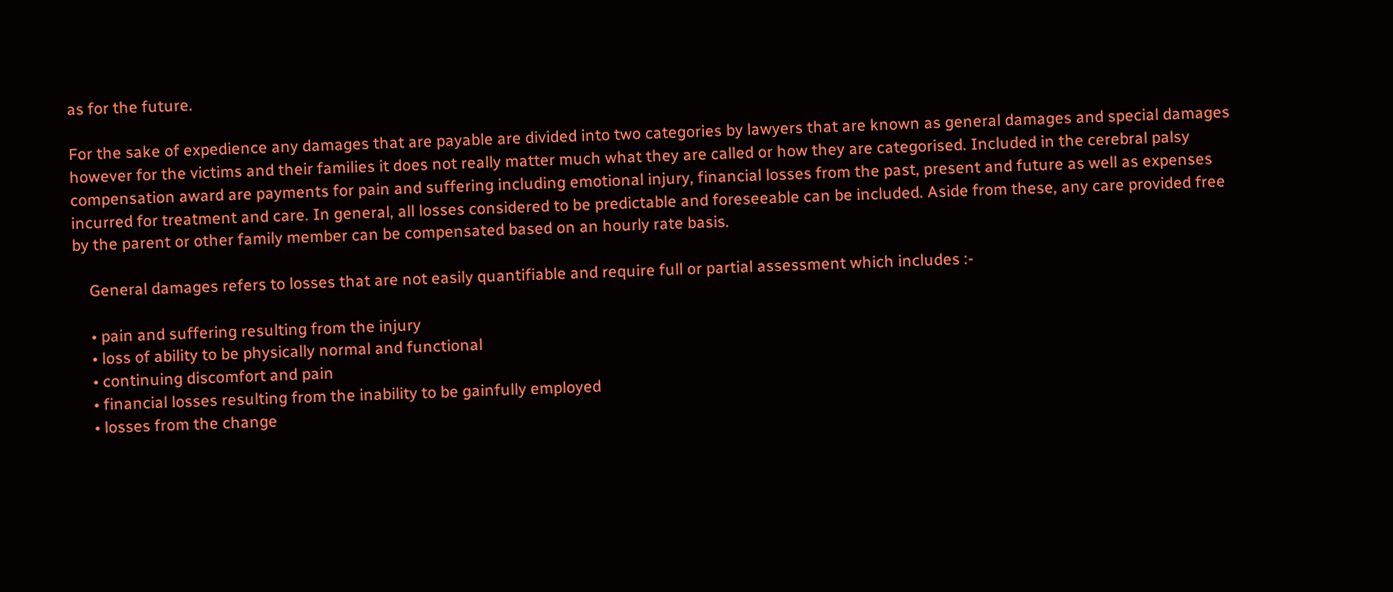as for the future.

For the sake of expedience any damages that are payable are divided into two categories by lawyers that are known as general damages and special damages however for the victims and their families it does not really matter much what they are called or how they are categorised. Included in the cerebral palsy compensation award are payments for pain and suffering including emotional injury, financial losses from the past, present and future as well as expenses incurred for treatment and care. In general, all losses considered to be predictable and foreseeable can be included. Aside from these, any care provided free by the parent or other family member can be compensated based on an hourly rate basis.

    General damages refers to losses that are not easily quantifiable and require full or partial assessment which includes :-

    • pain and suffering resulting from the injury
    • loss of ability to be physically normal and functional
    • continuing discomfort and pain
    • financial losses resulting from the inability to be gainfully employed
    • losses from the change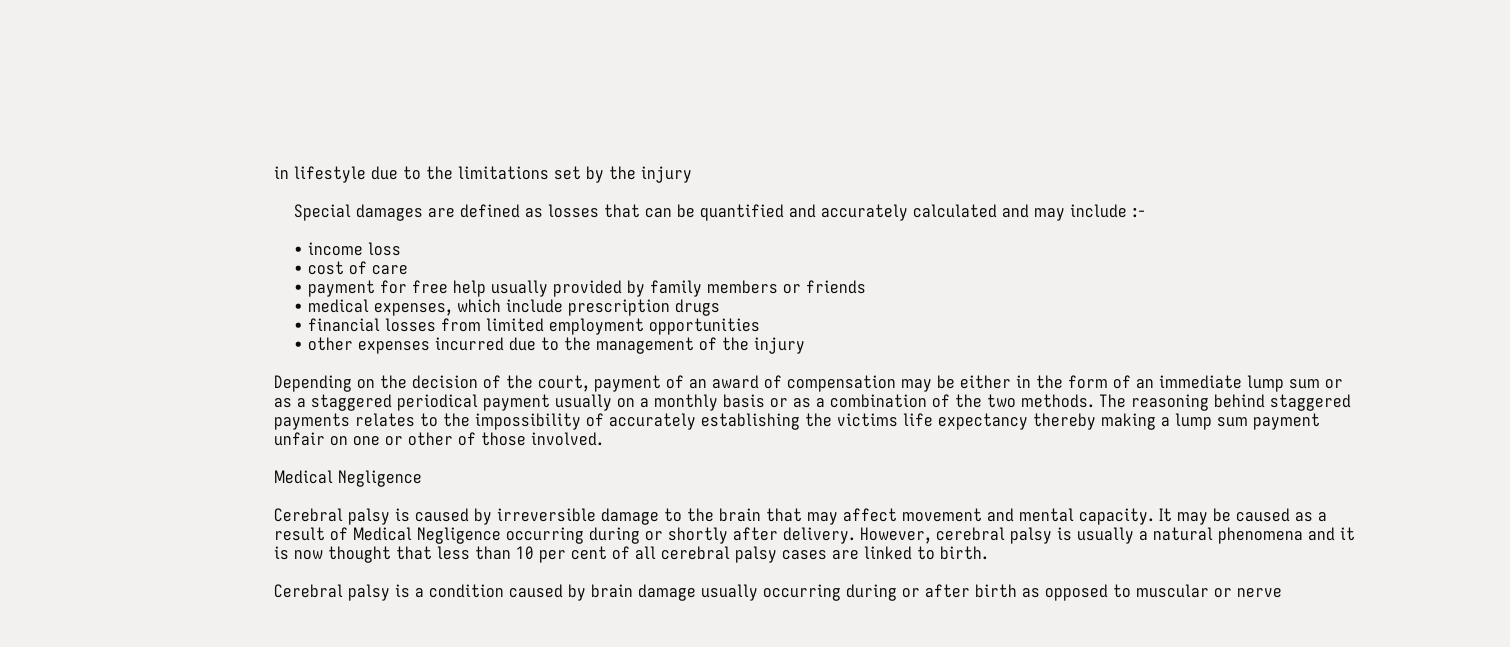in lifestyle due to the limitations set by the injury

    Special damages are defined as losses that can be quantified and accurately calculated and may include :-

    • income loss
    • cost of care
    • payment for free help usually provided by family members or friends
    • medical expenses, which include prescription drugs
    • financial losses from limited employment opportunities
    • other expenses incurred due to the management of the injury

Depending on the decision of the court, payment of an award of compensation may be either in the form of an immediate lump sum or as a staggered periodical payment usually on a monthly basis or as a combination of the two methods. The reasoning behind staggered payments relates to the impossibility of accurately establishing the victims life expectancy thereby making a lump sum payment unfair on one or other of those involved.

Medical Negligence

Cerebral palsy is caused by irreversible damage to the brain that may affect movement and mental capacity. It may be caused as a result of Medical Negligence occurring during or shortly after delivery. However, cerebral palsy is usually a natural phenomena and it is now thought that less than 10 per cent of all cerebral palsy cases are linked to birth.

Cerebral palsy is a condition caused by brain damage usually occurring during or after birth as opposed to muscular or nerve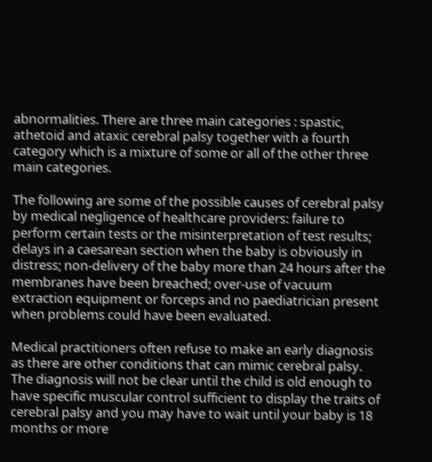abnormalities. There are three main categories : spastic, athetoid and ataxic cerebral palsy together with a fourth category which is a mixture of some or all of the other three main categories.

The following are some of the possible causes of cerebral palsy by medical negligence of healthcare providers: failure to perform certain tests or the misinterpretation of test results; delays in a caesarean section when the baby is obviously in distress; non-delivery of the baby more than 24 hours after the membranes have been breached; over-use of vacuum extraction equipment or forceps and no paediatrician present when problems could have been evaluated.

Medical practitioners often refuse to make an early diagnosis as there are other conditions that can mimic cerebral palsy. The diagnosis will not be clear until the child is old enough to have specific muscular control sufficient to display the traits of cerebral palsy and you may have to wait until your baby is 18 months or more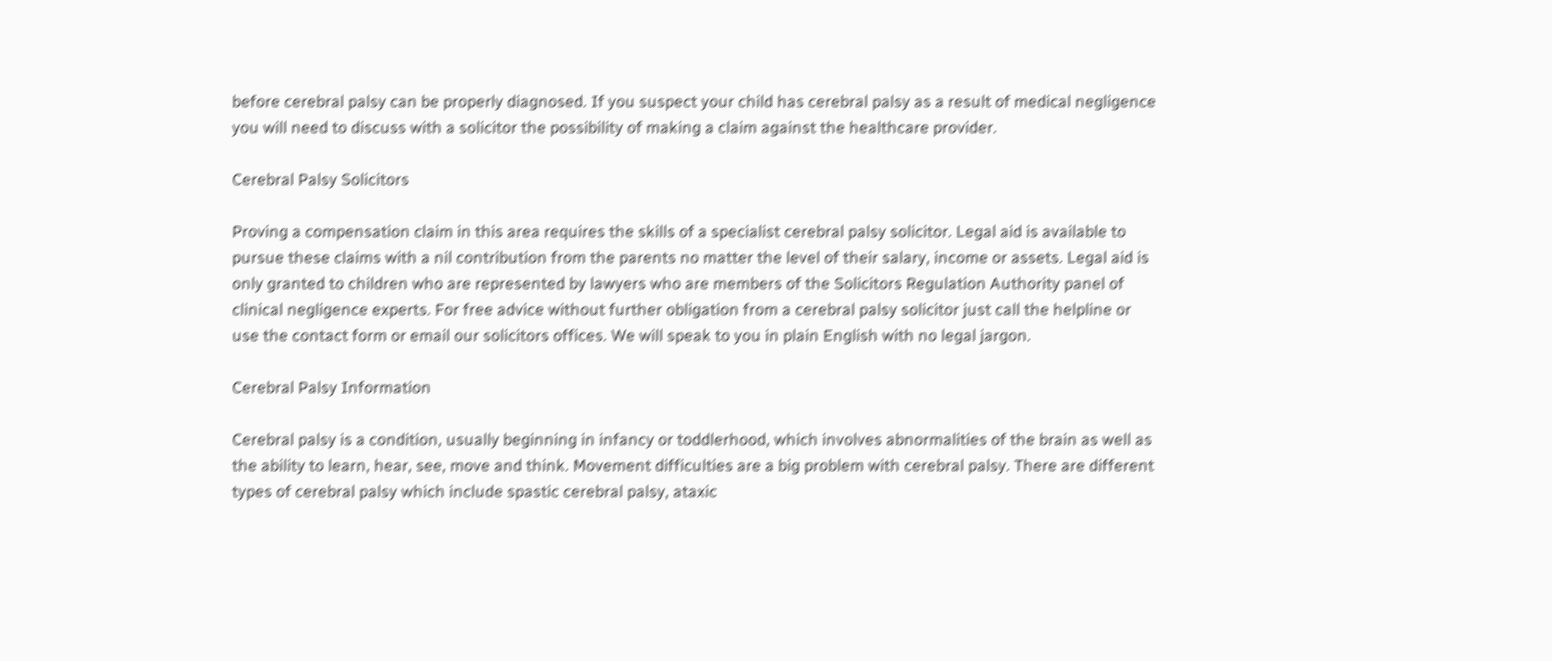before cerebral palsy can be properly diagnosed. If you suspect your child has cerebral palsy as a result of medical negligence you will need to discuss with a solicitor the possibility of making a claim against the healthcare provider.

Cerebral Palsy Solicitors

Proving a compensation claim in this area requires the skills of a specialist cerebral palsy solicitor. Legal aid is available to pursue these claims with a nil contribution from the parents no matter the level of their salary, income or assets. Legal aid is only granted to children who are represented by lawyers who are members of the Solicitors Regulation Authority panel of clinical negligence experts. For free advice without further obligation from a cerebral palsy solicitor just call the helpline or use the contact form or email our solicitors offices. We will speak to you in plain English with no legal jargon.

Cerebral Palsy Information

Cerebral palsy is a condition, usually beginning in infancy or toddlerhood, which involves abnormalities of the brain as well as the ability to learn, hear, see, move and think. Movement difficulties are a big problem with cerebral palsy. There are different types of cerebral palsy which include spastic cerebral palsy, ataxic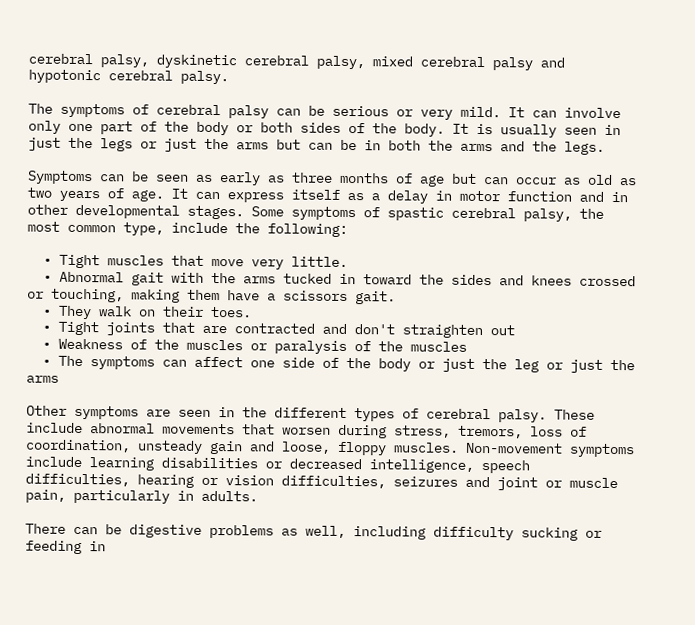cerebral palsy, dyskinetic cerebral palsy, mixed cerebral palsy and hypotonic cerebral palsy.

The symptoms of cerebral palsy can be serious or very mild. It can involve only one part of the body or both sides of the body. It is usually seen in just the legs or just the arms but can be in both the arms and the legs.

Symptoms can be seen as early as three months of age but can occur as old as two years of age. It can express itself as a delay in motor function and in other developmental stages. Some symptoms of spastic cerebral palsy, the most common type, include the following:

  • Tight muscles that move very little.
  • Abnormal gait with the arms tucked in toward the sides and knees crossed or touching, making them have a scissors gait.
  • They walk on their toes.
  • Tight joints that are contracted and don't straighten out
  • Weakness of the muscles or paralysis of the muscles
  • The symptoms can affect one side of the body or just the leg or just the arms

Other symptoms are seen in the different types of cerebral palsy. These include abnormal movements that worsen during stress, tremors, loss of coordination, unsteady gain and loose, floppy muscles. Non-movement symptoms include learning disabilities or decreased intelligence, speech difficulties, hearing or vision difficulties, seizures and joint or muscle pain, particularly in adults.

There can be digestive problems as well, including difficulty sucking or feeding in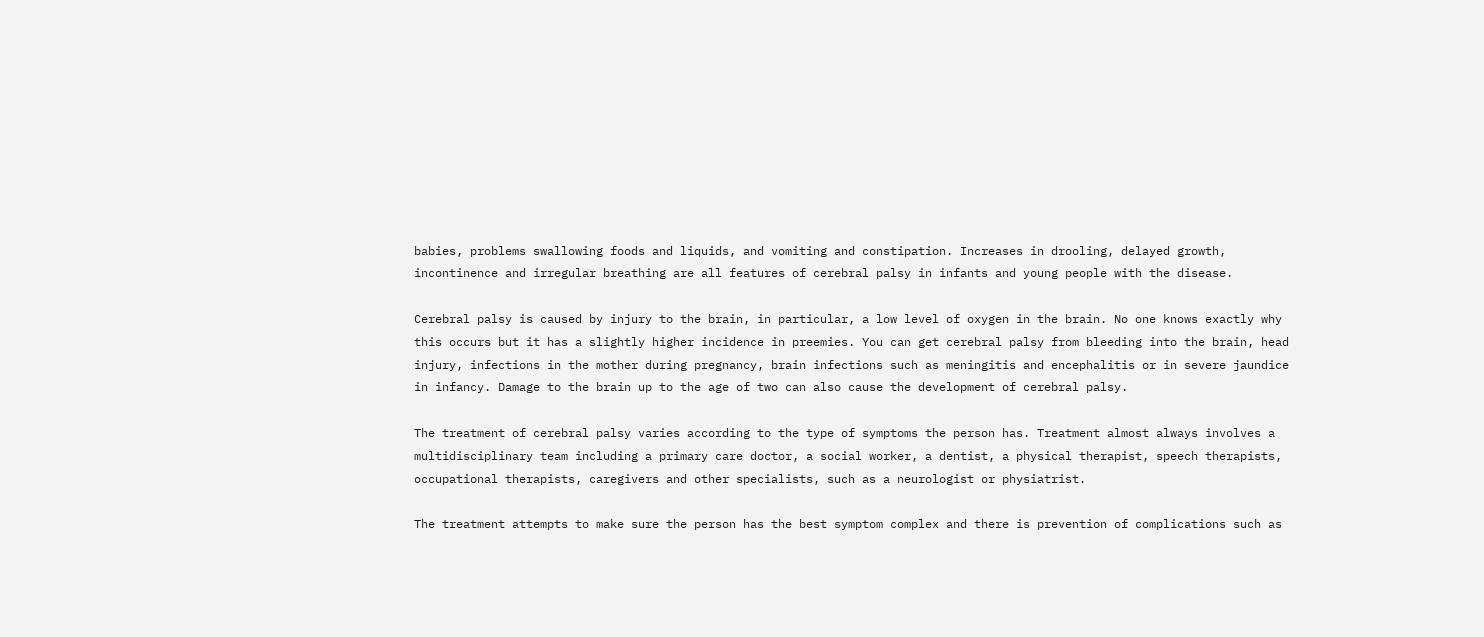babies, problems swallowing foods and liquids, and vomiting and constipation. Increases in drooling, delayed growth, incontinence and irregular breathing are all features of cerebral palsy in infants and young people with the disease.

Cerebral palsy is caused by injury to the brain, in particular, a low level of oxygen in the brain. No one knows exactly why this occurs but it has a slightly higher incidence in preemies. You can get cerebral palsy from bleeding into the brain, head injury, infections in the mother during pregnancy, brain infections such as meningitis and encephalitis or in severe jaundice in infancy. Damage to the brain up to the age of two can also cause the development of cerebral palsy.

The treatment of cerebral palsy varies according to the type of symptoms the person has. Treatment almost always involves a multidisciplinary team including a primary care doctor, a social worker, a dentist, a physical therapist, speech therapists, occupational therapists, caregivers and other specialists, such as a neurologist or physiatrist.

The treatment attempts to make sure the person has the best symptom complex and there is prevention of complications such as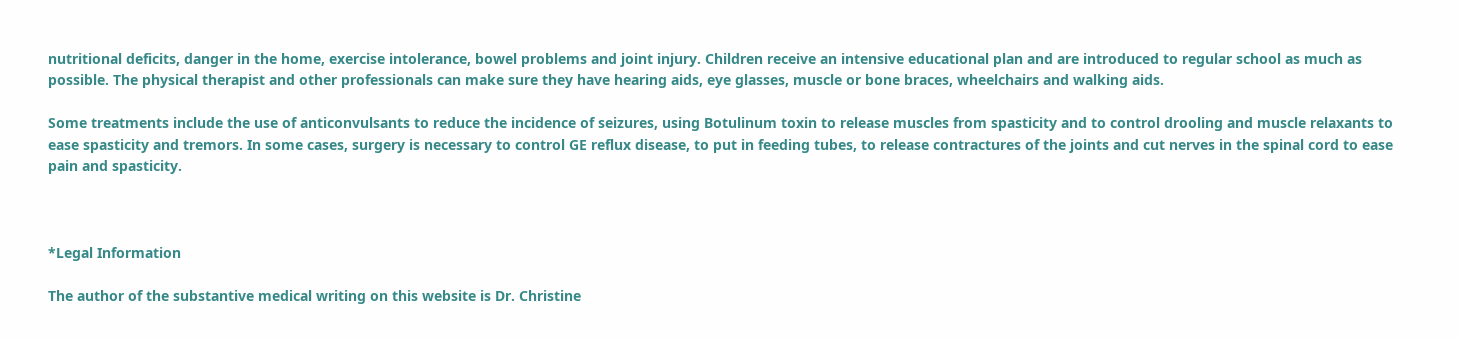nutritional deficits, danger in the home, exercise intolerance, bowel problems and joint injury. Children receive an intensive educational plan and are introduced to regular school as much as possible. The physical therapist and other professionals can make sure they have hearing aids, eye glasses, muscle or bone braces, wheelchairs and walking aids.

Some treatments include the use of anticonvulsants to reduce the incidence of seizures, using Botulinum toxin to release muscles from spasticity and to control drooling and muscle relaxants to ease spasticity and tremors. In some cases, surgery is necessary to control GE reflux disease, to put in feeding tubes, to release contractures of the joints and cut nerves in the spinal cord to ease pain and spasticity.



*Legal Information

The author of the substantive medical writing on this website is Dr. Christine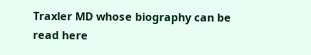Traxler MD whose biography can be read here